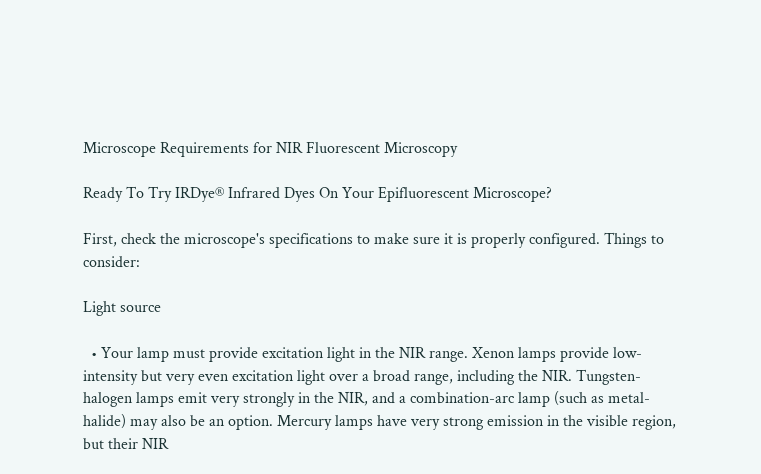Microscope Requirements for NIR Fluorescent Microscopy

Ready To Try IRDye® Infrared Dyes On Your Epifluorescent Microscope?

First, check the microscope's specifications to make sure it is properly configured. Things to consider:

Light source

  • Your lamp must provide excitation light in the NIR range. Xenon lamps provide low-intensity but very even excitation light over a broad range, including the NIR. Tungsten-halogen lamps emit very strongly in the NIR, and a combination-arc lamp (such as metal-halide) may also be an option. Mercury lamps have very strong emission in the visible region, but their NIR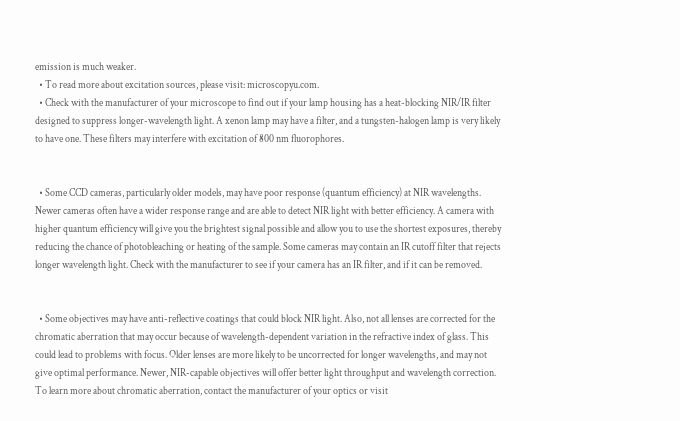emission is much weaker.
  • To read more about excitation sources, please visit: microscopyu.com.
  • Check with the manufacturer of your microscope to find out if your lamp housing has a heat-blocking NIR/IR filter designed to suppress longer-wavelength light. A xenon lamp may have a filter, and a tungsten-halogen lamp is very likely to have one. These filters may interfere with excitation of 800 nm fluorophores.


  • Some CCD cameras, particularly older models, may have poor response (quantum efficiency) at NIR wavelengths. Newer cameras often have a wider response range and are able to detect NIR light with better efficiency. A camera with higher quantum efficiency will give you the brightest signal possible and allow you to use the shortest exposures, thereby reducing the chance of photobleaching or heating of the sample. Some cameras may contain an IR cutoff filter that rejects longer wavelength light. Check with the manufacturer to see if your camera has an IR filter, and if it can be removed.


  • Some objectives may have anti-reflective coatings that could block NIR light. Also, not all lenses are corrected for the chromatic aberration that may occur because of wavelength-dependent variation in the refractive index of glass. This could lead to problems with focus. Older lenses are more likely to be uncorrected for longer wavelengths, and may not give optimal performance. Newer, NIR-capable objectives will offer better light throughput and wavelength correction. To learn more about chromatic aberration, contact the manufacturer of your optics or visit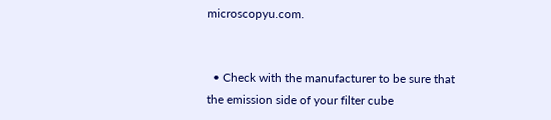microscopyu.com.


  • Check with the manufacturer to be sure that the emission side of your filter cube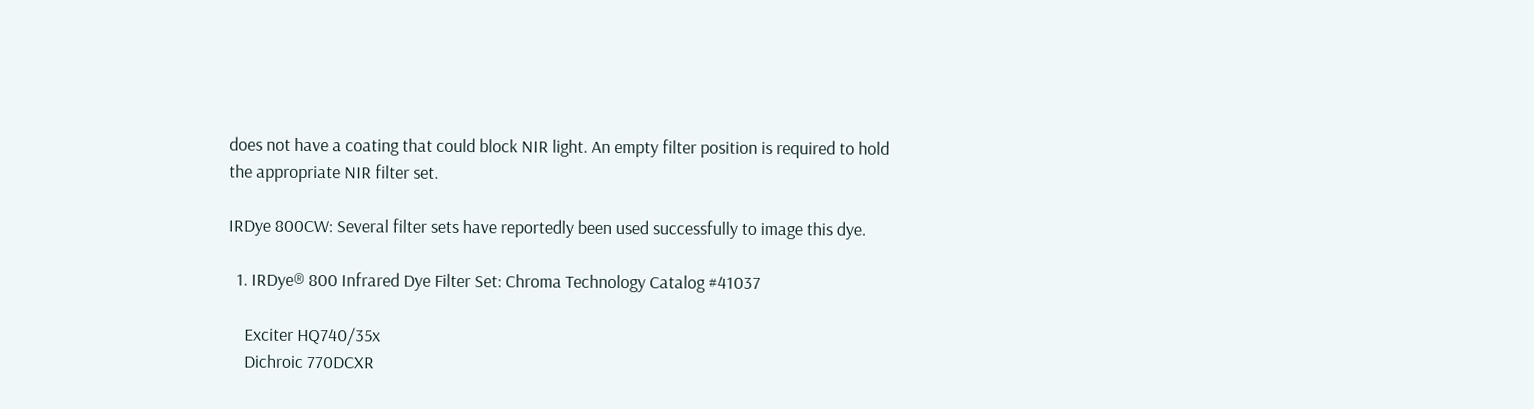does not have a coating that could block NIR light. An empty filter position is required to hold the appropriate NIR filter set.

IRDye 800CW: Several filter sets have reportedly been used successfully to image this dye.

  1. IRDye® 800 Infrared Dye Filter Set: Chroma Technology Catalog #41037

    Exciter HQ740/35x
    Dichroic 770DCXR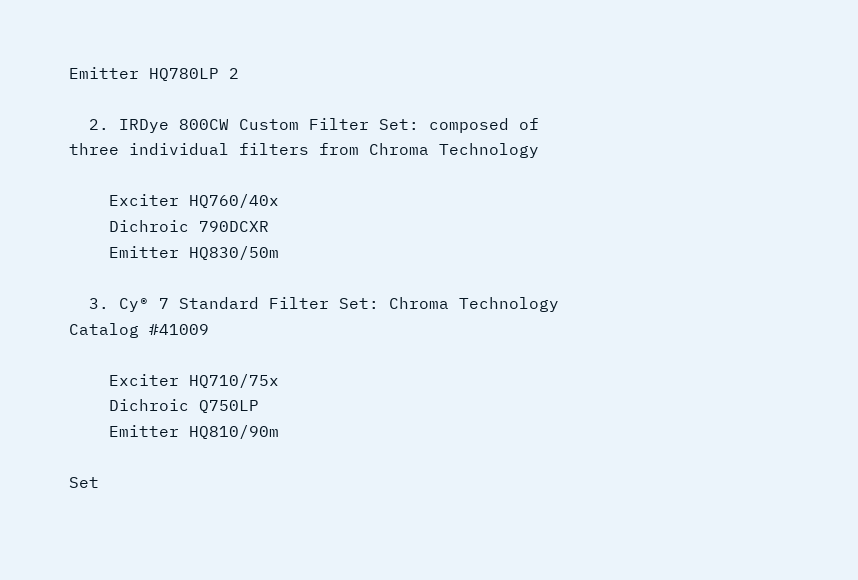Emitter HQ780LP 2

  2. IRDye 800CW Custom Filter Set: composed of three individual filters from Chroma Technology

    Exciter HQ760/40x
    Dichroic 790DCXR
    Emitter HQ830/50m

  3. Cy® 7 Standard Filter Set: Chroma Technology Catalog #41009

    Exciter HQ710/75x
    Dichroic Q750LP
    Emitter HQ810/90m

Set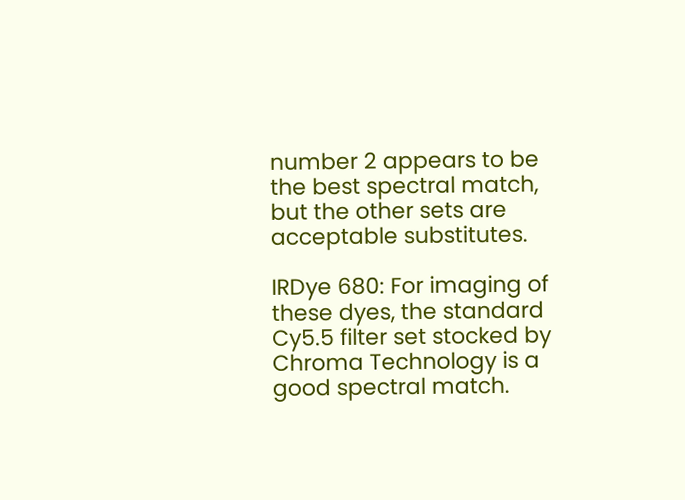number 2 appears to be the best spectral match, but the other sets are acceptable substitutes.

IRDye 680: For imaging of these dyes, the standard Cy5.5 filter set stocked by Chroma Technology is a good spectral match.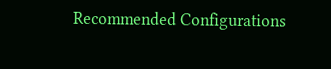Recommended Configurations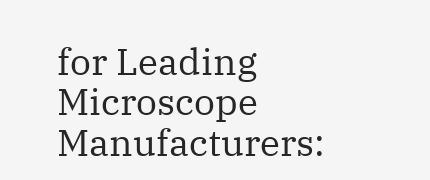for Leading Microscope Manufacturers: